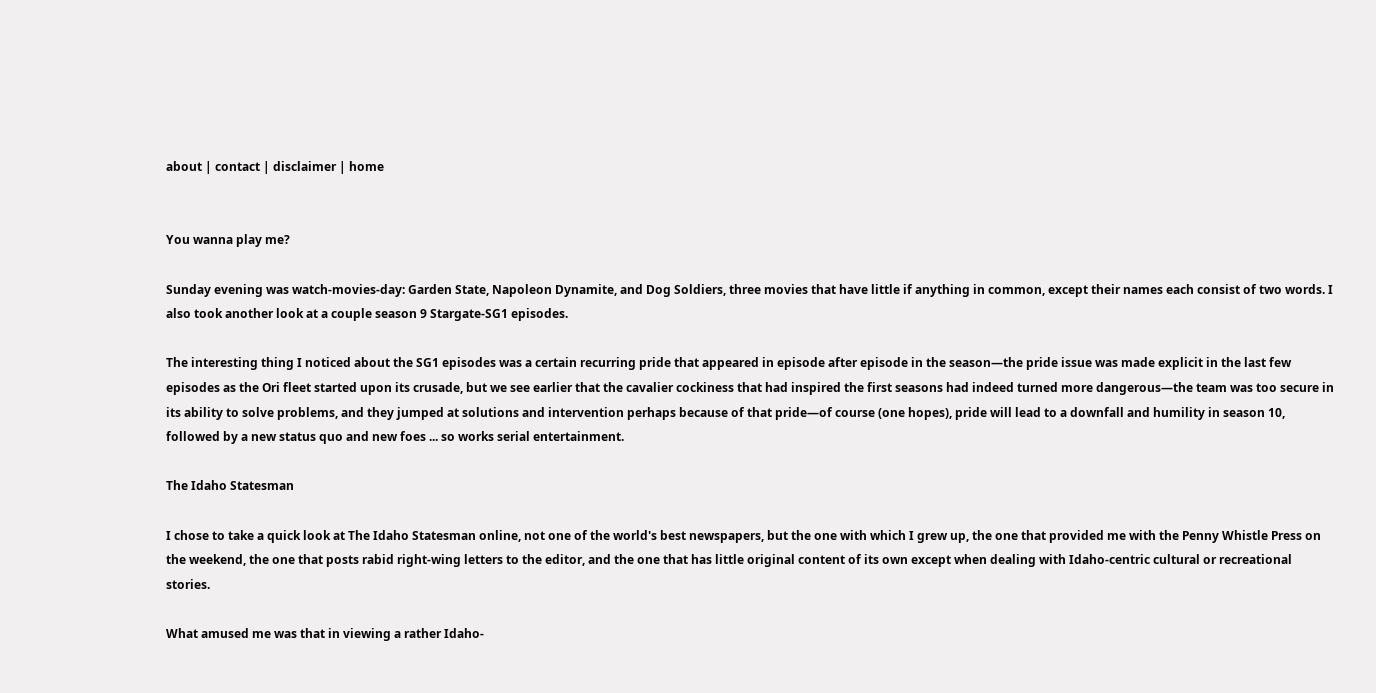about | contact | disclaimer | home


You wanna play me?

Sunday evening was watch-movies-day: Garden State, Napoleon Dynamite, and Dog Soldiers, three movies that have little if anything in common, except their names each consist of two words. I also took another look at a couple season 9 Stargate-SG1 episodes.

The interesting thing I noticed about the SG1 episodes was a certain recurring pride that appeared in episode after episode in the season—the pride issue was made explicit in the last few episodes as the Ori fleet started upon its crusade, but we see earlier that the cavalier cockiness that had inspired the first seasons had indeed turned more dangerous—the team was too secure in its ability to solve problems, and they jumped at solutions and intervention perhaps because of that pride—of course (one hopes), pride will lead to a downfall and humility in season 10, followed by a new status quo and new foes ... so works serial entertainment.

The Idaho Statesman

I chose to take a quick look at The Idaho Statesman online, not one of the world's best newspapers, but the one with which I grew up, the one that provided me with the Penny Whistle Press on the weekend, the one that posts rabid right-wing letters to the editor, and the one that has little original content of its own except when dealing with Idaho-centric cultural or recreational stories.

What amused me was that in viewing a rather Idaho-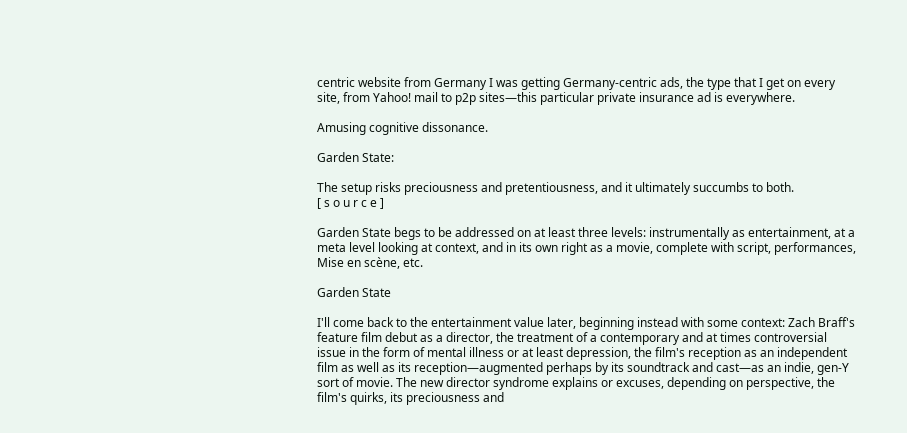centric website from Germany I was getting Germany-centric ads, the type that I get on every site, from Yahoo! mail to p2p sites—this particular private insurance ad is everywhere.

Amusing cognitive dissonance.

Garden State:

The setup risks preciousness and pretentiousness, and it ultimately succumbs to both.
[ s o u r c e ]

Garden State begs to be addressed on at least three levels: instrumentally as entertainment, at a meta level looking at context, and in its own right as a movie, complete with script, performances, Mise en scène, etc.

Garden State

I'll come back to the entertainment value later, beginning instead with some context: Zach Braff's feature film debut as a director, the treatment of a contemporary and at times controversial issue in the form of mental illness or at least depression, the film's reception as an independent film as well as its reception—augmented perhaps by its soundtrack and cast—as an indie, gen-Y sort of movie. The new director syndrome explains or excuses, depending on perspective, the film's quirks, its preciousness and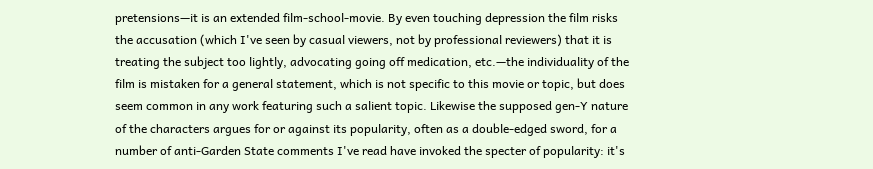pretensions—it is an extended film-school-movie. By even touching depression the film risks the accusation (which I've seen by casual viewers, not by professional reviewers) that it is treating the subject too lightly, advocating going off medication, etc.—the individuality of the film is mistaken for a general statement, which is not specific to this movie or topic, but does seem common in any work featuring such a salient topic. Likewise the supposed gen-Y nature of the characters argues for or against its popularity, often as a double-edged sword, for a number of anti-Garden State comments I've read have invoked the specter of popularity: it's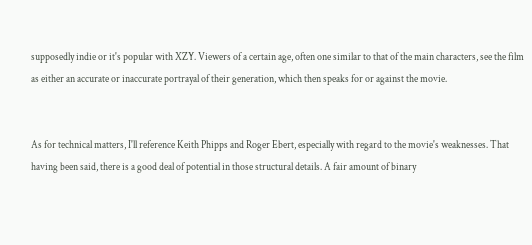supposedly indie or it's popular with XZY. Viewers of a certain age, often one similar to that of the main characters, see the film as either an accurate or inaccurate portrayal of their generation, which then speaks for or against the movie.


As for technical matters, I'll reference Keith Phipps and Roger Ebert, especially with regard to the movie's weaknesses. That having been said, there is a good deal of potential in those structural details. A fair amount of binary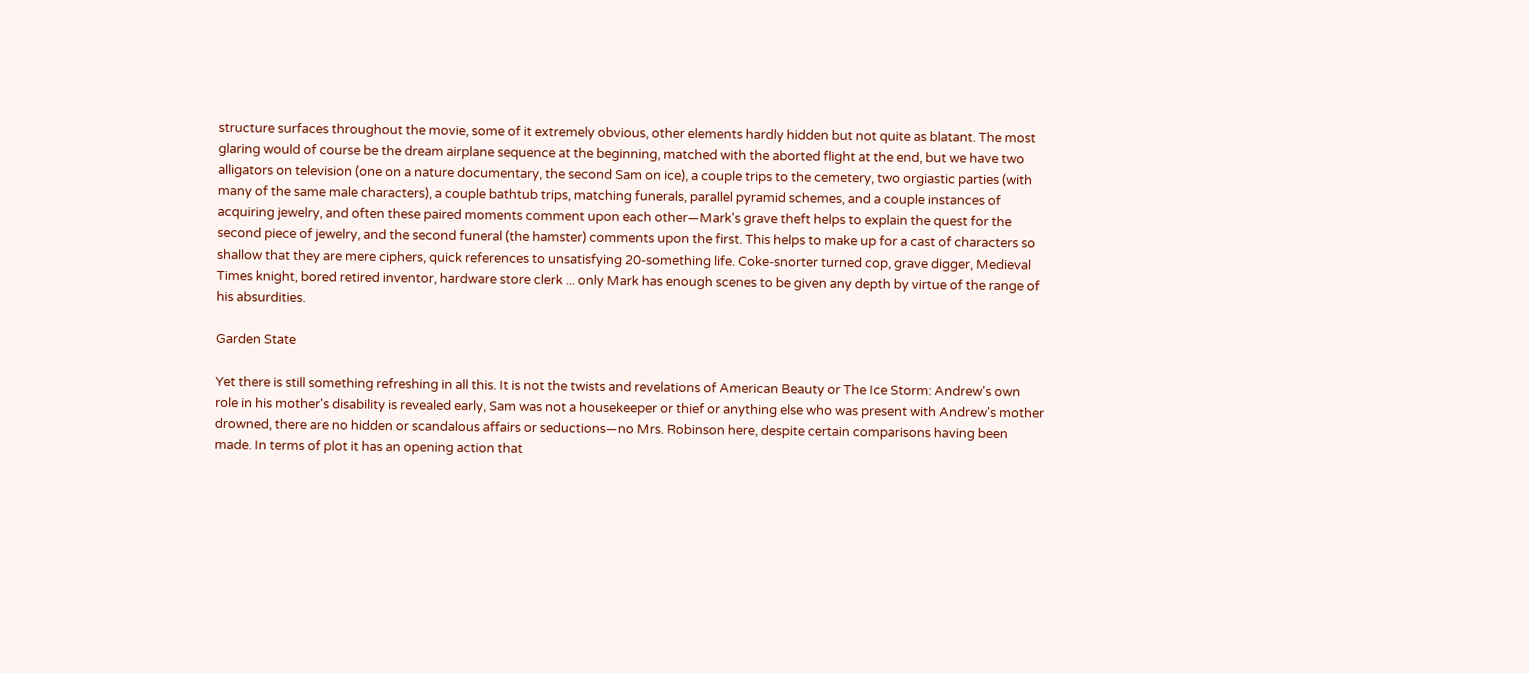structure surfaces throughout the movie, some of it extremely obvious, other elements hardly hidden but not quite as blatant. The most glaring would of course be the dream airplane sequence at the beginning, matched with the aborted flight at the end, but we have two alligators on television (one on a nature documentary, the second Sam on ice), a couple trips to the cemetery, two orgiastic parties (with many of the same male characters), a couple bathtub trips, matching funerals, parallel pyramid schemes, and a couple instances of acquiring jewelry, and often these paired moments comment upon each other—Mark's grave theft helps to explain the quest for the second piece of jewelry, and the second funeral (the hamster) comments upon the first. This helps to make up for a cast of characters so shallow that they are mere ciphers, quick references to unsatisfying 20-something life. Coke-snorter turned cop, grave digger, Medieval Times knight, bored retired inventor, hardware store clerk ... only Mark has enough scenes to be given any depth by virtue of the range of his absurdities.

Garden State

Yet there is still something refreshing in all this. It is not the twists and revelations of American Beauty or The Ice Storm: Andrew's own role in his mother's disability is revealed early, Sam was not a housekeeper or thief or anything else who was present with Andrew's mother drowned, there are no hidden or scandalous affairs or seductions—no Mrs. Robinson here, despite certain comparisons having been made. In terms of plot it has an opening action that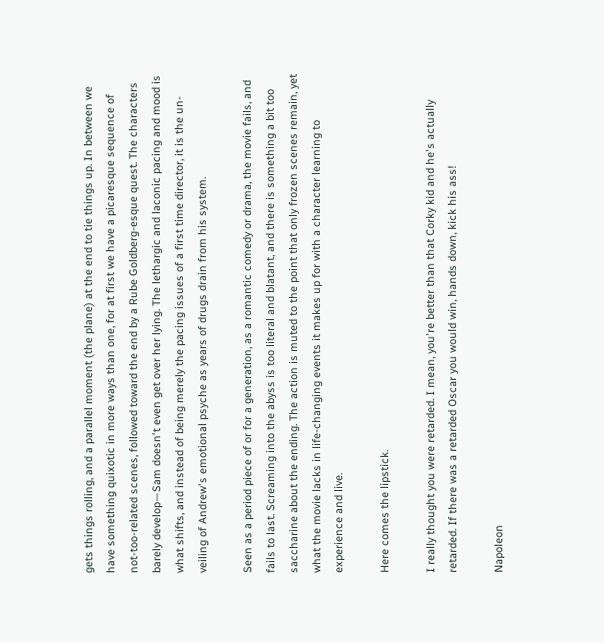gets things rolling, and a parallel moment (the plane) at the end to tie things up. In between we have something quixotic in more ways than one, for at first we have a picaresque sequence of not-too-related scenes, followed toward the end by a Rube Goldberg-esque quest. The characters barely develop—Sam doesn't even get over her lying. The lethargic and laconic pacing and mood is what shifts, and instead of being merely the pacing issues of a first time director, it is the un-veiling of Andrew's emotional psyche as years of drugs drain from his system.

Seen as a period piece of or for a generation, as a romantic comedy or drama, the movie fails, and fails to last. Screaming into the abyss is too literal and blatant, and there is something a bit too saccharine about the ending. The action is muted to the point that only frozen scenes remain, yet what the movie lacks in life-changing events it makes up for with a character learning to experience and live.

Here comes the lipstick.

I really thought you were retarded. I mean, you're better than that Corky kid and he's actually retarded. If there was a retarded Oscar you would win, hands down, kick his ass!

Napoleon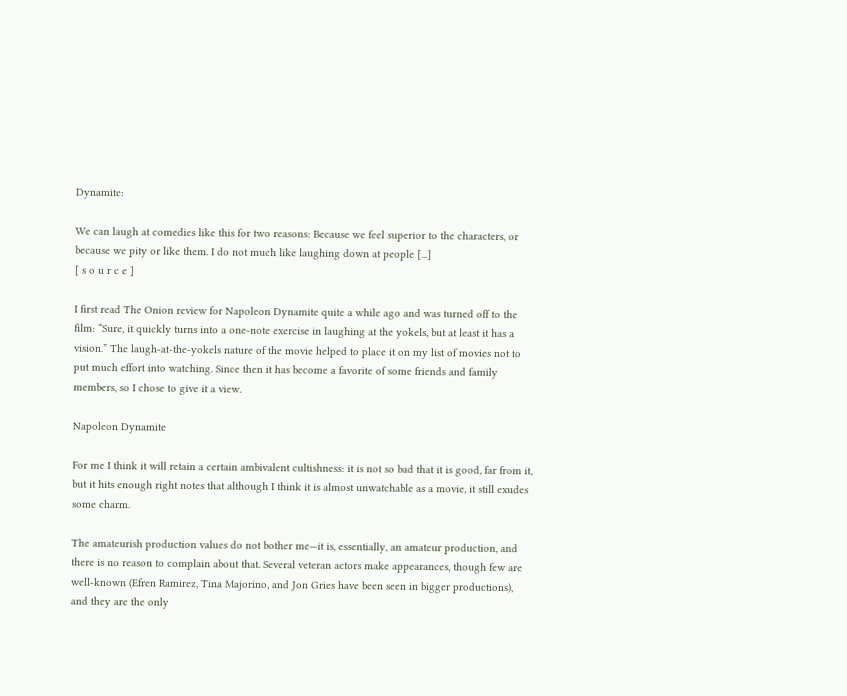Dynamite:

We can laugh at comedies like this for two reasons: Because we feel superior to the characters, or because we pity or like them. I do not much like laughing down at people [...]
[ s o u r c e ]

I first read The Onion review for Napoleon Dynamite quite a while ago and was turned off to the film: “Sure, it quickly turns into a one-note exercise in laughing at the yokels, but at least it has a vision.” The laugh-at-the-yokels nature of the movie helped to place it on my list of movies not to put much effort into watching. Since then it has become a favorite of some friends and family members, so I chose to give it a view.

Napoleon Dynamite

For me I think it will retain a certain ambivalent cultishness: it is not so bad that it is good, far from it, but it hits enough right notes that although I think it is almost unwatchable as a movie, it still exudes some charm.

The amateurish production values do not bother me—it is, essentially, an amateur production, and there is no reason to complain about that. Several veteran actors make appearances, though few are well-known (Efren Ramirez, Tina Majorino, and Jon Gries have been seen in bigger productions), and they are the only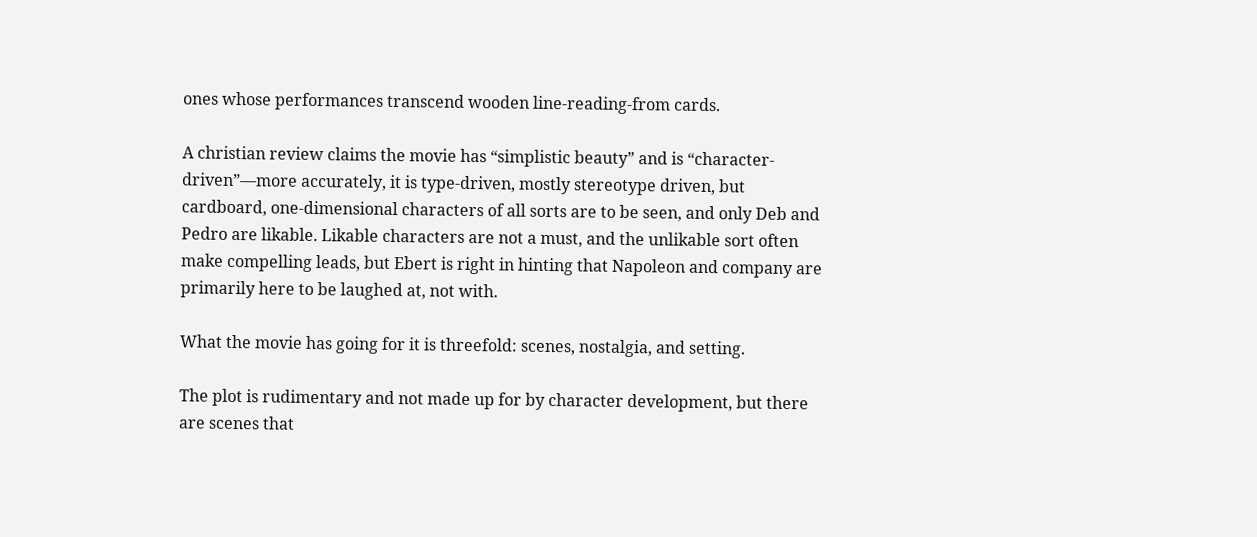ones whose performances transcend wooden line-reading-from cards.

A christian review claims the movie has “simplistic beauty” and is “character-driven”—more accurately, it is type-driven, mostly stereotype driven, but cardboard, one-dimensional characters of all sorts are to be seen, and only Deb and Pedro are likable. Likable characters are not a must, and the unlikable sort often make compelling leads, but Ebert is right in hinting that Napoleon and company are primarily here to be laughed at, not with.

What the movie has going for it is threefold: scenes, nostalgia, and setting.

The plot is rudimentary and not made up for by character development, but there are scenes that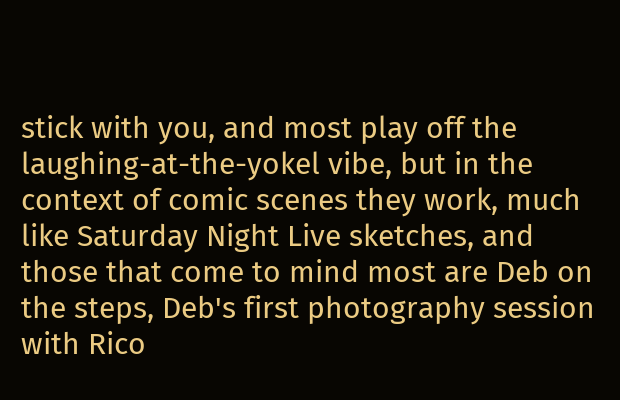stick with you, and most play off the laughing-at-the-yokel vibe, but in the context of comic scenes they work, much like Saturday Night Live sketches, and those that come to mind most are Deb on the steps, Deb's first photography session with Rico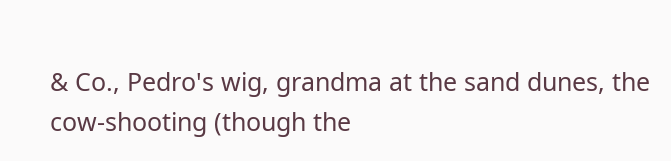& Co., Pedro's wig, grandma at the sand dunes, the cow-shooting (though the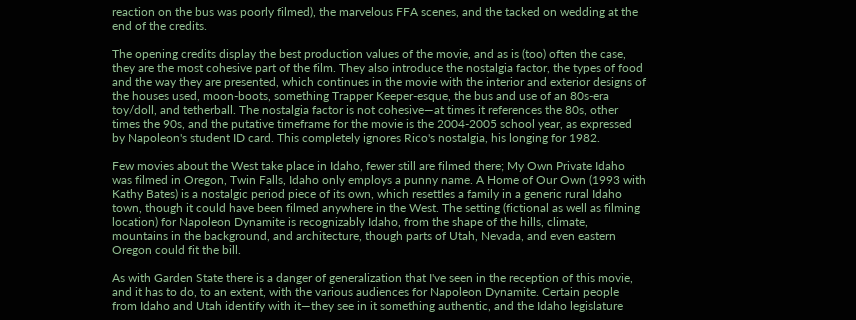reaction on the bus was poorly filmed), the marvelous FFA scenes, and the tacked on wedding at the end of the credits.

The opening credits display the best production values of the movie, and as is (too) often the case, they are the most cohesive part of the film. They also introduce the nostalgia factor, the types of food and the way they are presented, which continues in the movie with the interior and exterior designs of the houses used, moon-boots, something Trapper Keeper-esque, the bus and use of an 80s-era toy/doll, and tetherball. The nostalgia factor is not cohesive—at times it references the 80s, other times the 90s, and the putative timeframe for the movie is the 2004-2005 school year, as expressed by Napoleon's student ID card. This completely ignores Rico's nostalgia, his longing for 1982.

Few movies about the West take place in Idaho, fewer still are filmed there; My Own Private Idaho was filmed in Oregon, Twin Falls, Idaho only employs a punny name. A Home of Our Own (1993 with Kathy Bates) is a nostalgic period piece of its own, which resettles a family in a generic rural Idaho town, though it could have been filmed anywhere in the West. The setting (fictional as well as filming location) for Napoleon Dynamite is recognizably Idaho, from the shape of the hills, climate, mountains in the background, and architecture, though parts of Utah, Nevada, and even eastern Oregon could fit the bill.

As with Garden State there is a danger of generalization that I've seen in the reception of this movie, and it has to do, to an extent, with the various audiences for Napoleon Dynamite. Certain people from Idaho and Utah identify with it—they see in it something authentic, and the Idaho legislature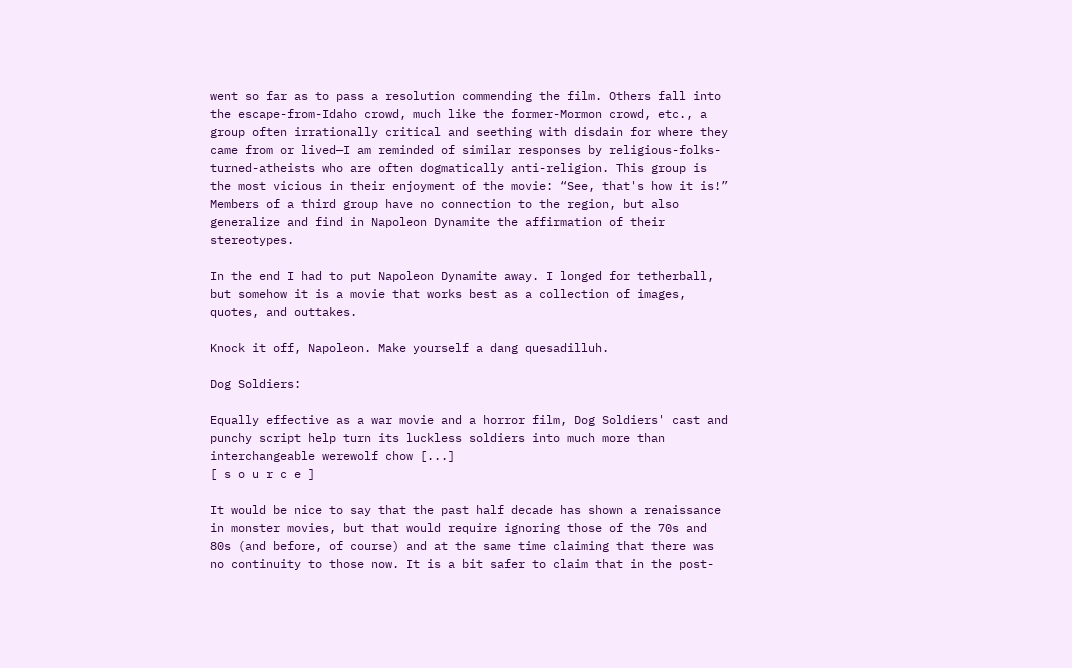went so far as to pass a resolution commending the film. Others fall into the escape-from-Idaho crowd, much like the former-Mormon crowd, etc., a group often irrationally critical and seething with disdain for where they came from or lived—I am reminded of similar responses by religious-folks-turned-atheists who are often dogmatically anti-religion. This group is the most vicious in their enjoyment of the movie: “See, that's how it is!” Members of a third group have no connection to the region, but also generalize and find in Napoleon Dynamite the affirmation of their stereotypes.

In the end I had to put Napoleon Dynamite away. I longed for tetherball, but somehow it is a movie that works best as a collection of images, quotes, and outtakes.

Knock it off, Napoleon. Make yourself a dang quesadilluh.

Dog Soldiers:

Equally effective as a war movie and a horror film, Dog Soldiers' cast and punchy script help turn its luckless soldiers into much more than interchangeable werewolf chow [...]
[ s o u r c e ]

It would be nice to say that the past half decade has shown a renaissance in monster movies, but that would require ignoring those of the 70s and 80s (and before, of course) and at the same time claiming that there was no continuity to those now. It is a bit safer to claim that in the post-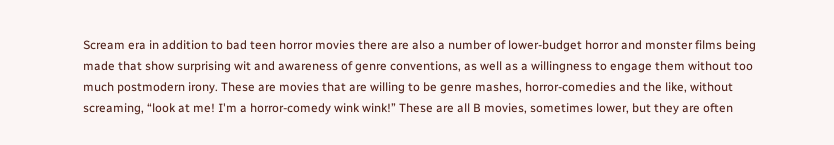Scream era in addition to bad teen horror movies there are also a number of lower-budget horror and monster films being made that show surprising wit and awareness of genre conventions, as well as a willingness to engage them without too much postmodern irony. These are movies that are willing to be genre mashes, horror-comedies and the like, without screaming, “look at me! I'm a horror-comedy wink wink!” These are all B movies, sometimes lower, but they are often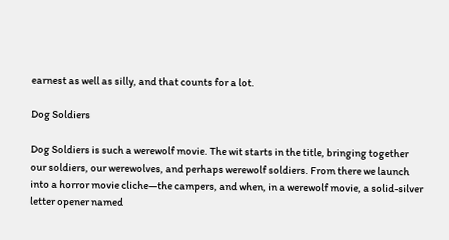earnest as well as silly, and that counts for a lot.

Dog Soldiers

Dog Soldiers is such a werewolf movie. The wit starts in the title, bringing together our soldiers, our werewolves, and perhaps werewolf soldiers. From there we launch into a horror movie cliche—the campers, and when, in a werewolf movie, a solid-silver letter opener named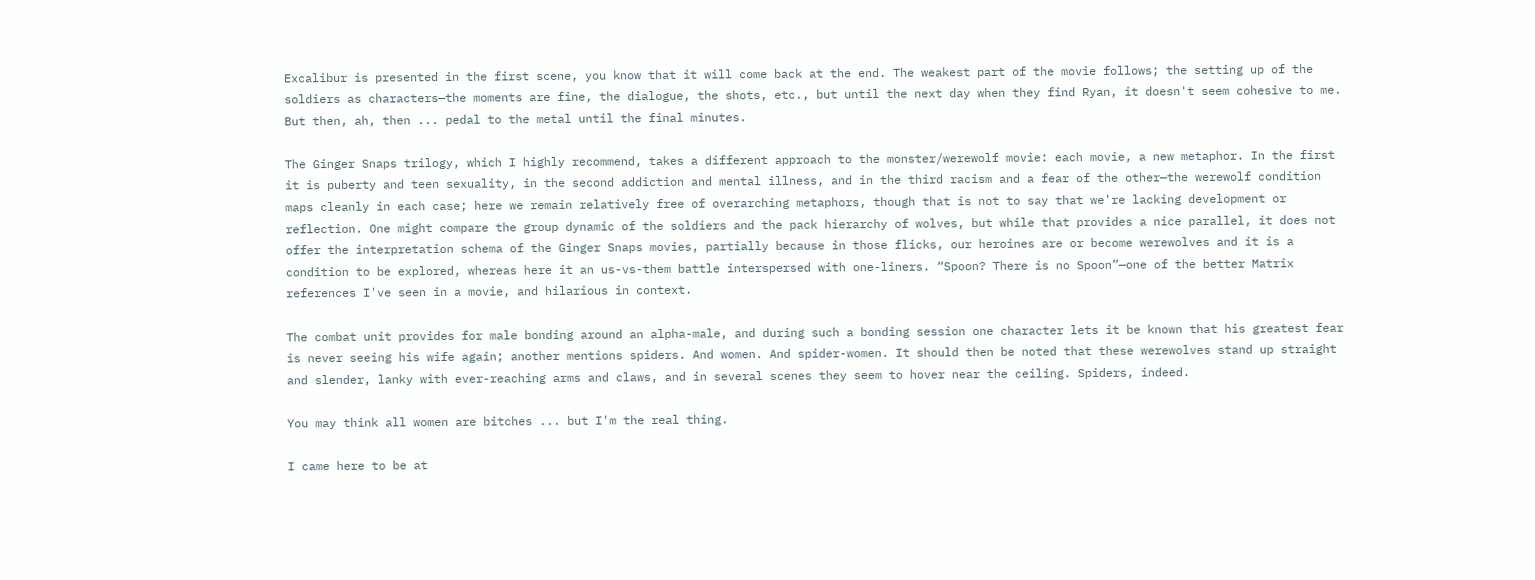Excalibur is presented in the first scene, you know that it will come back at the end. The weakest part of the movie follows; the setting up of the soldiers as characters—the moments are fine, the dialogue, the shots, etc., but until the next day when they find Ryan, it doesn't seem cohesive to me. But then, ah, then ... pedal to the metal until the final minutes.

The Ginger Snaps trilogy, which I highly recommend, takes a different approach to the monster/werewolf movie: each movie, a new metaphor. In the first it is puberty and teen sexuality, in the second addiction and mental illness, and in the third racism and a fear of the other—the werewolf condition maps cleanly in each case; here we remain relatively free of overarching metaphors, though that is not to say that we're lacking development or reflection. One might compare the group dynamic of the soldiers and the pack hierarchy of wolves, but while that provides a nice parallel, it does not offer the interpretation schema of the Ginger Snaps movies, partially because in those flicks, our heroines are or become werewolves and it is a condition to be explored, whereas here it an us-vs-them battle interspersed with one-liners. “Spoon? There is no Spoon”—one of the better Matrix references I've seen in a movie, and hilarious in context.

The combat unit provides for male bonding around an alpha-male, and during such a bonding session one character lets it be known that his greatest fear is never seeing his wife again; another mentions spiders. And women. And spider-women. It should then be noted that these werewolves stand up straight and slender, lanky with ever-reaching arms and claws, and in several scenes they seem to hover near the ceiling. Spiders, indeed.

You may think all women are bitches ... but I'm the real thing.

I came here to be at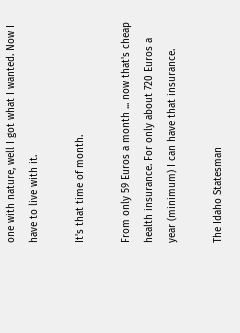one with nature, well I got what I wanted. Now I have to live with it.

It's that time of month.

From only 59 Euros a month ... now that's cheap health insurance. For only about 720 Euros a year (minimum) I can have that insurance.

The Idaho Statesman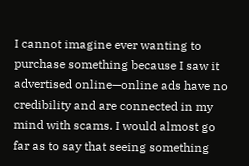I cannot imagine ever wanting to purchase something because I saw it advertised online—online ads have no credibility and are connected in my mind with scams. I would almost go far as to say that seeing something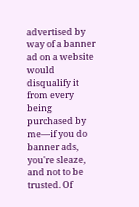advertised by way of a banner ad on a website would disqualify it from every being purchased by me—if you do banner ads, you're sleaze, and not to be trusted. Of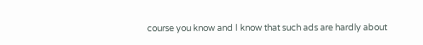course you know and I know that such ads are hardly about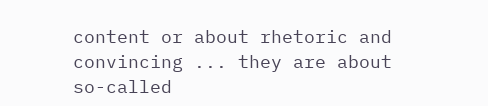content or about rhetoric and convincing ... they are about so-called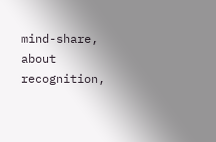mind-share, about recognition,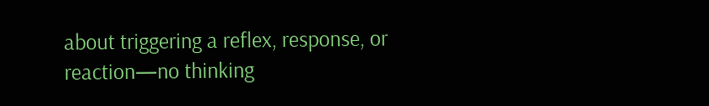about triggering a reflex, response, or reaction—no thinking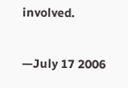involved.

—July 17 2006